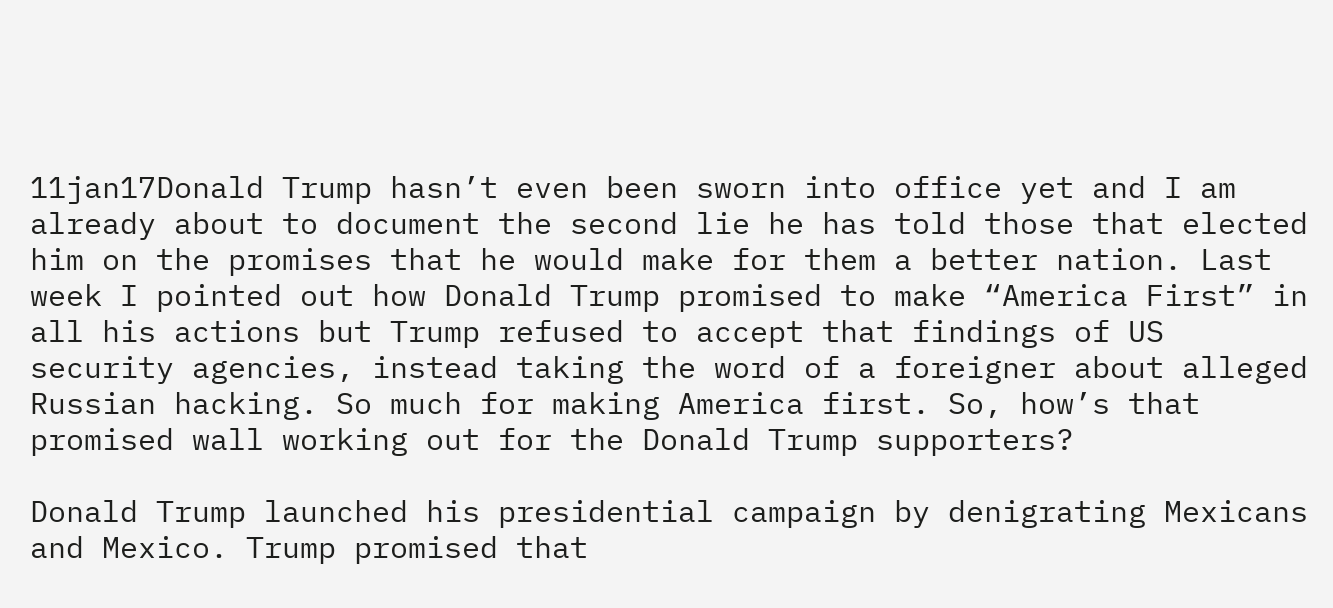11jan17Donald Trump hasn’t even been sworn into office yet and I am already about to document the second lie he has told those that elected him on the promises that he would make for them a better nation. Last week I pointed out how Donald Trump promised to make “America First” in all his actions but Trump refused to accept that findings of US security agencies, instead taking the word of a foreigner about alleged Russian hacking. So much for making America first. So, how’s that promised wall working out for the Donald Trump supporters?

Donald Trump launched his presidential campaign by denigrating Mexicans and Mexico. Trump promised that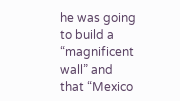he was going to build a “magnificent wall” and that “Mexico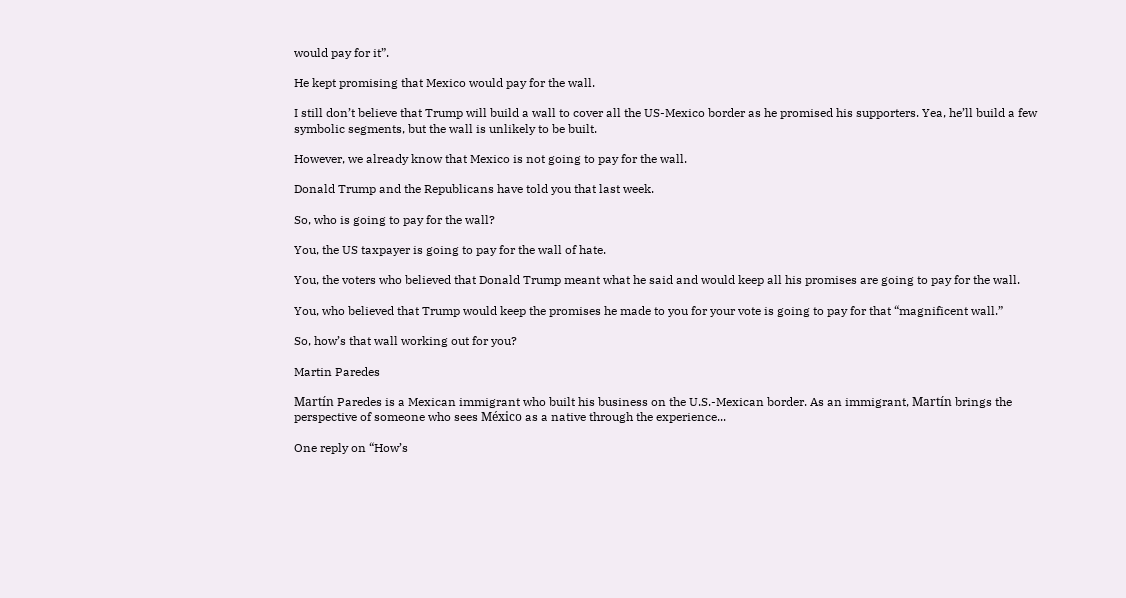would pay for it”.

He kept promising that Mexico would pay for the wall.

I still don’t believe that Trump will build a wall to cover all the US-Mexico border as he promised his supporters. Yea, he’ll build a few symbolic segments, but the wall is unlikely to be built.

However, we already know that Mexico is not going to pay for the wall.

Donald Trump and the Republicans have told you that last week.

So, who is going to pay for the wall?

You, the US taxpayer is going to pay for the wall of hate.

You, the voters who believed that Donald Trump meant what he said and would keep all his promises are going to pay for the wall.

You, who believed that Trump would keep the promises he made to you for your vote is going to pay for that “magnificent wall.”

So, how’s that wall working out for you?

Martin Paredes

Martín Paredes is a Mexican immigrant who built his business on the U.S.-Mexican border. As an immigrant, Martín brings the perspective of someone who sees México as a native through the experience...

One reply on “How’s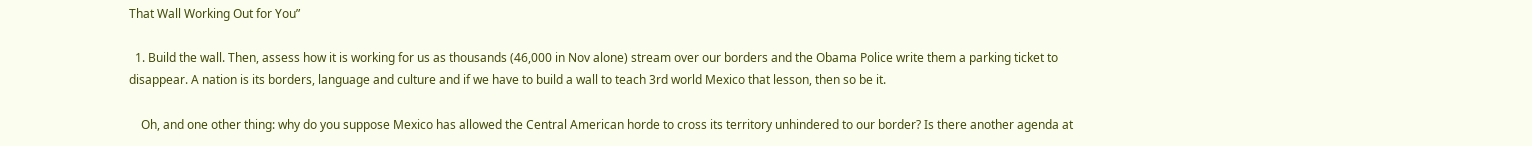That Wall Working Out for You”

  1. Build the wall. Then, assess how it is working for us as thousands (46,000 in Nov alone) stream over our borders and the Obama Police write them a parking ticket to disappear. A nation is its borders, language and culture and if we have to build a wall to teach 3rd world Mexico that lesson, then so be it.

    Oh, and one other thing: why do you suppose Mexico has allowed the Central American horde to cross its territory unhindered to our border? Is there another agenda at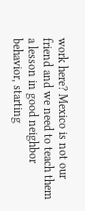work here? Mexico is not our friend and we need to teach them a lesson in good neighbor behavior, starting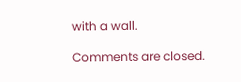with a wall.

Comments are closed.